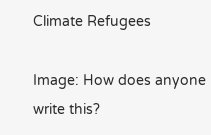Climate Refugees

Image: How does anyone write this?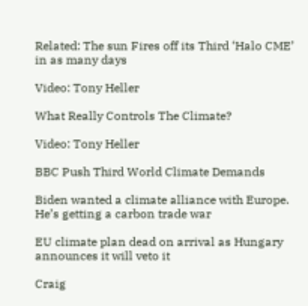Related: The sun Fires off its Third ‘Halo CME’ in as many days

Video: Tony Heller

What Really Controls The Climate?

Video: Tony Heller

BBC Push Third World Climate Demands

Biden wanted a climate alliance with Europe. He’s getting a carbon trade war

EU climate plan dead on arrival as Hungary announces it will veto it

Craig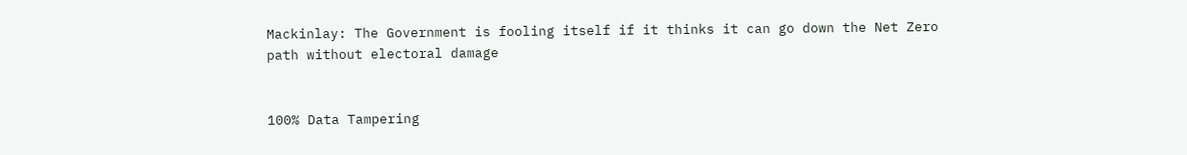Mackinlay: The Government is fooling itself if it thinks it can go down the Net Zero path without electoral damage


100% Data Tampering